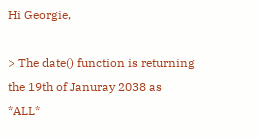Hi Georgie,

> The date() function is returning the 19th of Januray 2038 as *ALL*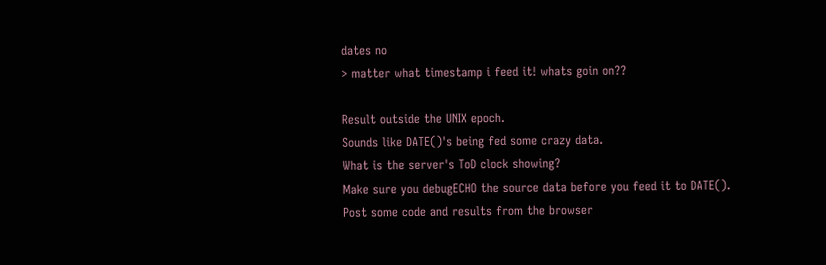dates no
> matter what timestamp i feed it! whats goin on??

Result outside the UNIX epoch.
Sounds like DATE()'s being fed some crazy data.
What is the server's ToD clock showing?
Make sure you debugECHO the source data before you feed it to DATE().
Post some code and results from the browser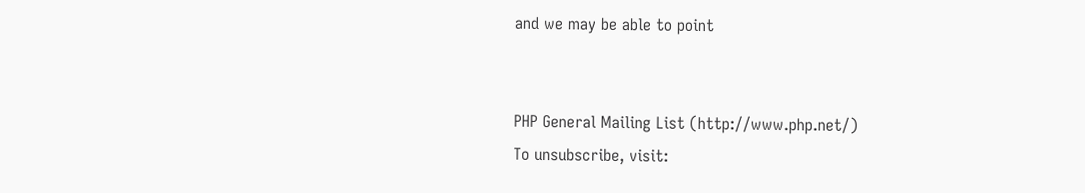and we may be able to point


PHP General Mailing List (http://www.php.net/)
To unsubscribe, visit: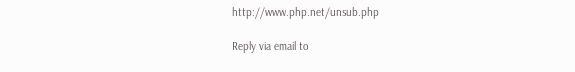http://www.php.net/unsub.php

Reply via email to